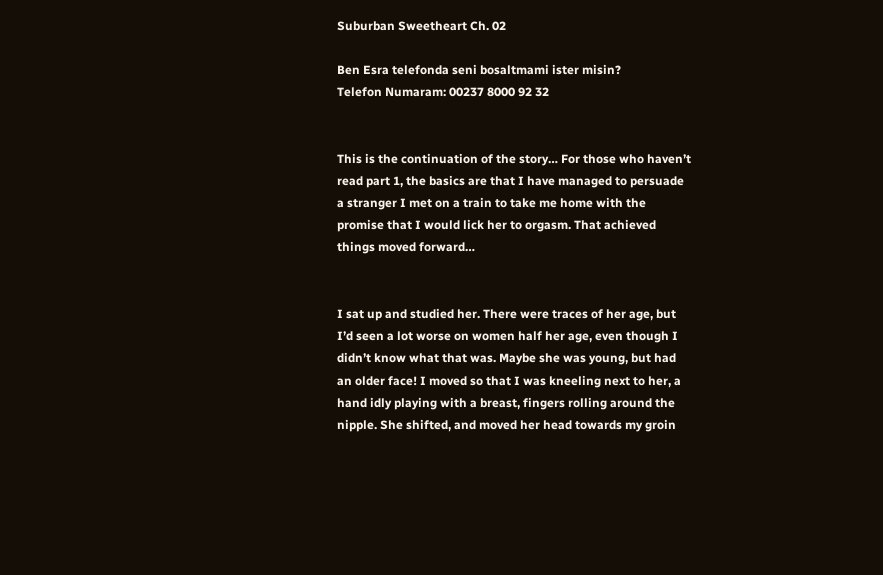Suburban Sweetheart Ch. 02

Ben Esra telefonda seni bosaltmami ister misin?
Telefon Numaram: 00237 8000 92 32


This is the continuation of the story… For those who haven’t read part 1, the basics are that I have managed to persuade a stranger I met on a train to take me home with the promise that I would lick her to orgasm. That achieved things moved forward…


I sat up and studied her. There were traces of her age, but I’d seen a lot worse on women half her age, even though I didn’t know what that was. Maybe she was young, but had an older face! I moved so that I was kneeling next to her, a hand idly playing with a breast, fingers rolling around the nipple. She shifted, and moved her head towards my groin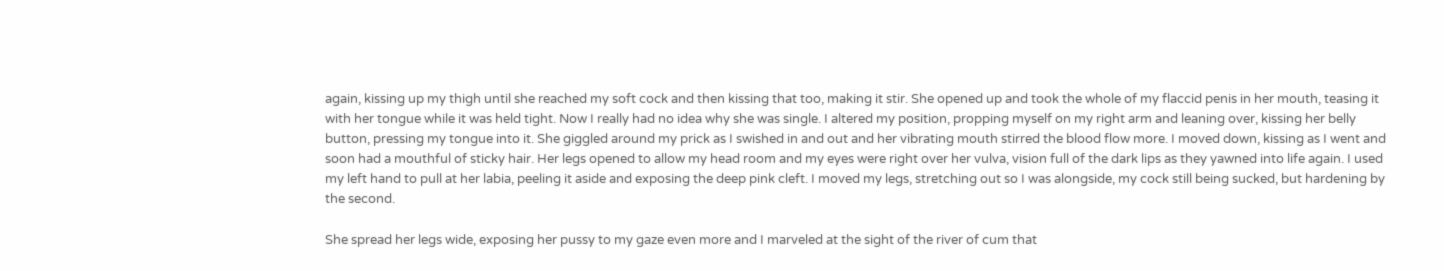again, kissing up my thigh until she reached my soft cock and then kissing that too, making it stir. She opened up and took the whole of my flaccid penis in her mouth, teasing it with her tongue while it was held tight. Now I really had no idea why she was single. I altered my position, propping myself on my right arm and leaning over, kissing her belly button, pressing my tongue into it. She giggled around my prick as I swished in and out and her vibrating mouth stirred the blood flow more. I moved down, kissing as I went and soon had a mouthful of sticky hair. Her legs opened to allow my head room and my eyes were right over her vulva, vision full of the dark lips as they yawned into life again. I used my left hand to pull at her labia, peeling it aside and exposing the deep pink cleft. I moved my legs, stretching out so I was alongside, my cock still being sucked, but hardening by the second.

She spread her legs wide, exposing her pussy to my gaze even more and I marveled at the sight of the river of cum that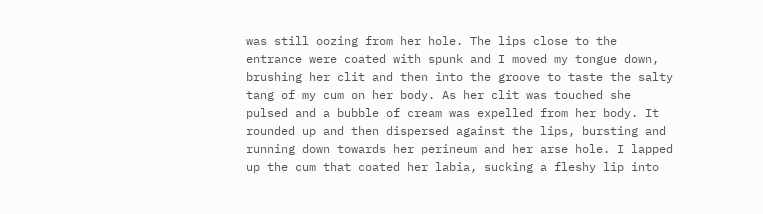was still oozing from her hole. The lips close to the entrance were coated with spunk and I moved my tongue down, brushing her clit and then into the groove to taste the salty tang of my cum on her body. As her clit was touched she pulsed and a bubble of cream was expelled from her body. It rounded up and then dispersed against the lips, bursting and running down towards her perineum and her arse hole. I lapped up the cum that coated her labia, sucking a fleshy lip into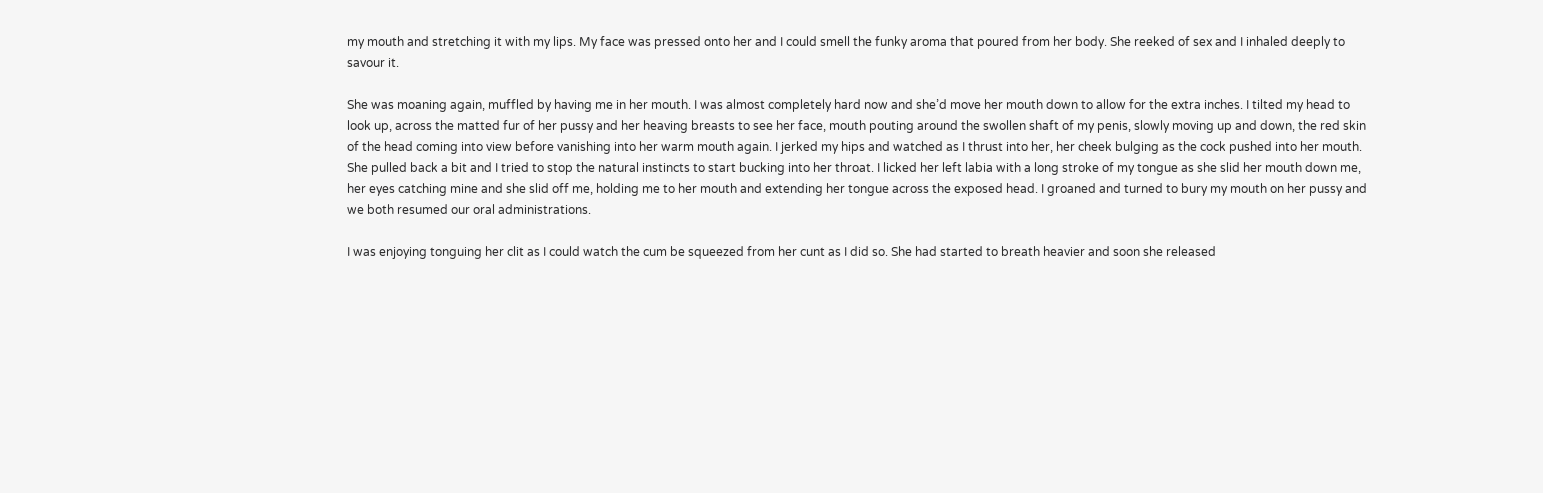my mouth and stretching it with my lips. My face was pressed onto her and I could smell the funky aroma that poured from her body. She reeked of sex and I inhaled deeply to savour it.

She was moaning again, muffled by having me in her mouth. I was almost completely hard now and she’d move her mouth down to allow for the extra inches. I tilted my head to look up, across the matted fur of her pussy and her heaving breasts to see her face, mouth pouting around the swollen shaft of my penis, slowly moving up and down, the red skin of the head coming into view before vanishing into her warm mouth again. I jerked my hips and watched as I thrust into her, her cheek bulging as the cock pushed into her mouth. She pulled back a bit and I tried to stop the natural instincts to start bucking into her throat. I licked her left labia with a long stroke of my tongue as she slid her mouth down me, her eyes catching mine and she slid off me, holding me to her mouth and extending her tongue across the exposed head. I groaned and turned to bury my mouth on her pussy and we both resumed our oral administrations.

I was enjoying tonguing her clit as I could watch the cum be squeezed from her cunt as I did so. She had started to breath heavier and soon she released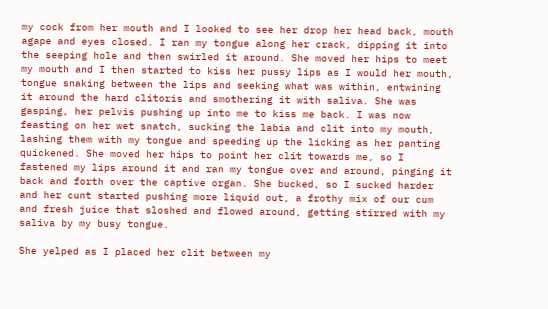my cock from her mouth and I looked to see her drop her head back, mouth agape and eyes closed. I ran my tongue along her crack, dipping it into the seeping hole and then swirled it around. She moved her hips to meet my mouth and I then started to kiss her pussy lips as I would her mouth, tongue snaking between the lips and seeking what was within, entwining it around the hard clitoris and smothering it with saliva. She was gasping, her pelvis pushing up into me to kiss me back. I was now feasting on her wet snatch, sucking the labia and clit into my mouth, lashing them with my tongue and speeding up the licking as her panting quickened. She moved her hips to point her clit towards me, so I fastened my lips around it and ran my tongue over and around, pinging it back and forth over the captive organ. She bucked, so I sucked harder and her cunt started pushing more liquid out, a frothy mix of our cum and fresh juice that sloshed and flowed around, getting stirred with my saliva by my busy tongue.

She yelped as I placed her clit between my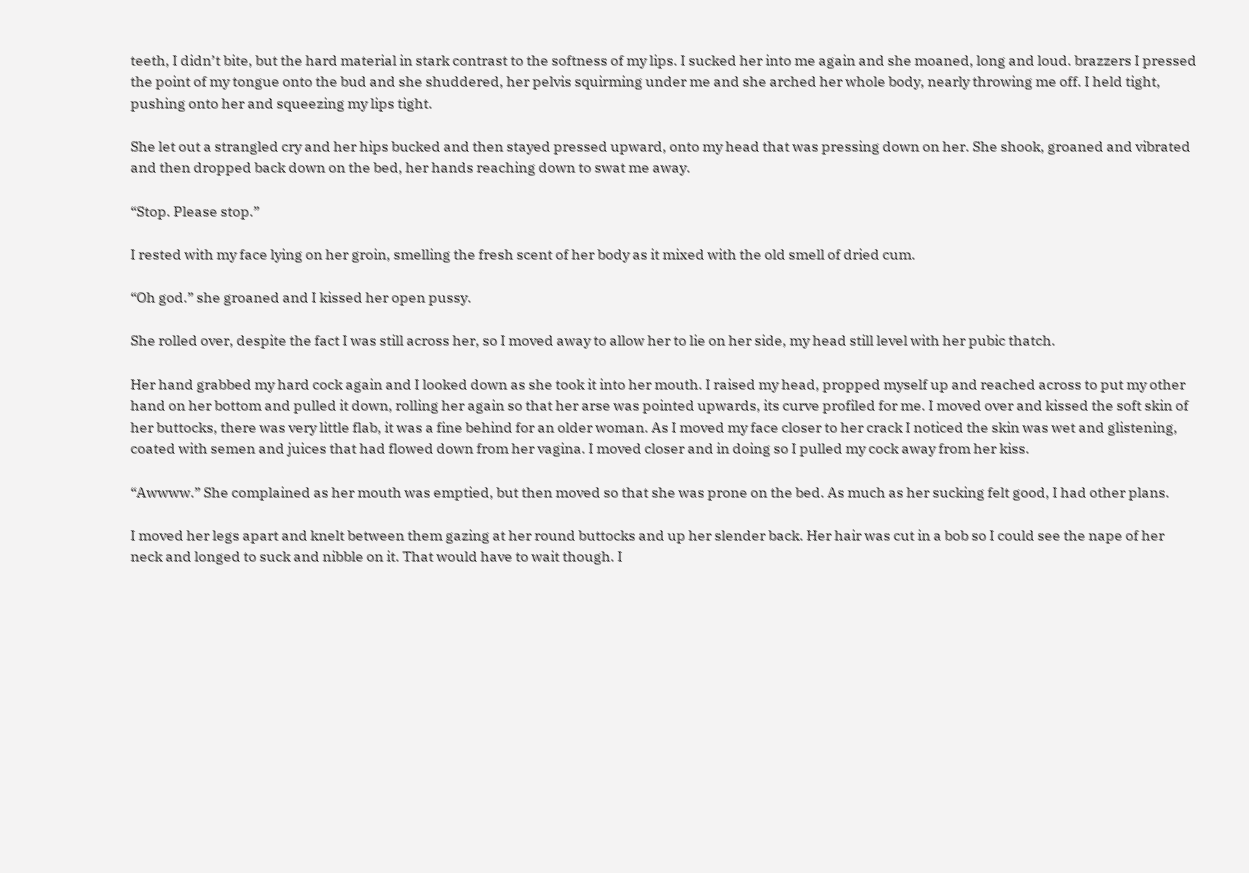teeth, I didn’t bite, but the hard material in stark contrast to the softness of my lips. I sucked her into me again and she moaned, long and loud. brazzers I pressed the point of my tongue onto the bud and she shuddered, her pelvis squirming under me and she arched her whole body, nearly throwing me off. I held tight, pushing onto her and squeezing my lips tight.

She let out a strangled cry and her hips bucked and then stayed pressed upward, onto my head that was pressing down on her. She shook, groaned and vibrated and then dropped back down on the bed, her hands reaching down to swat me away.

“Stop. Please stop.”

I rested with my face lying on her groin, smelling the fresh scent of her body as it mixed with the old smell of dried cum.

“Oh god.” she groaned and I kissed her open pussy.

She rolled over, despite the fact I was still across her, so I moved away to allow her to lie on her side, my head still level with her pubic thatch.

Her hand grabbed my hard cock again and I looked down as she took it into her mouth. I raised my head, propped myself up and reached across to put my other hand on her bottom and pulled it down, rolling her again so that her arse was pointed upwards, its curve profiled for me. I moved over and kissed the soft skin of her buttocks, there was very little flab, it was a fine behind for an older woman. As I moved my face closer to her crack I noticed the skin was wet and glistening, coated with semen and juices that had flowed down from her vagina. I moved closer and in doing so I pulled my cock away from her kiss.

“Awwww.” She complained as her mouth was emptied, but then moved so that she was prone on the bed. As much as her sucking felt good, I had other plans.

I moved her legs apart and knelt between them gazing at her round buttocks and up her slender back. Her hair was cut in a bob so I could see the nape of her neck and longed to suck and nibble on it. That would have to wait though. I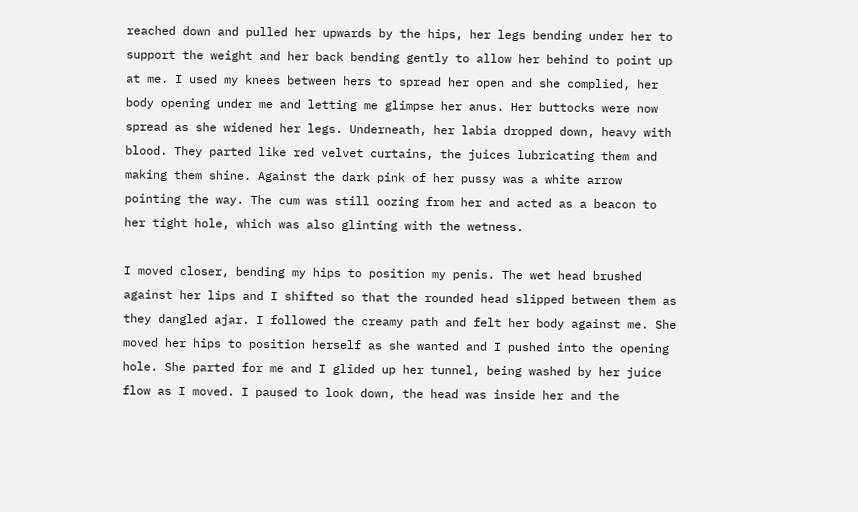reached down and pulled her upwards by the hips, her legs bending under her to support the weight and her back bending gently to allow her behind to point up at me. I used my knees between hers to spread her open and she complied, her body opening under me and letting me glimpse her anus. Her buttocks were now spread as she widened her legs. Underneath, her labia dropped down, heavy with blood. They parted like red velvet curtains, the juices lubricating them and making them shine. Against the dark pink of her pussy was a white arrow pointing the way. The cum was still oozing from her and acted as a beacon to her tight hole, which was also glinting with the wetness.

I moved closer, bending my hips to position my penis. The wet head brushed against her lips and I shifted so that the rounded head slipped between them as they dangled ajar. I followed the creamy path and felt her body against me. She moved her hips to position herself as she wanted and I pushed into the opening hole. She parted for me and I glided up her tunnel, being washed by her juice flow as I moved. I paused to look down, the head was inside her and the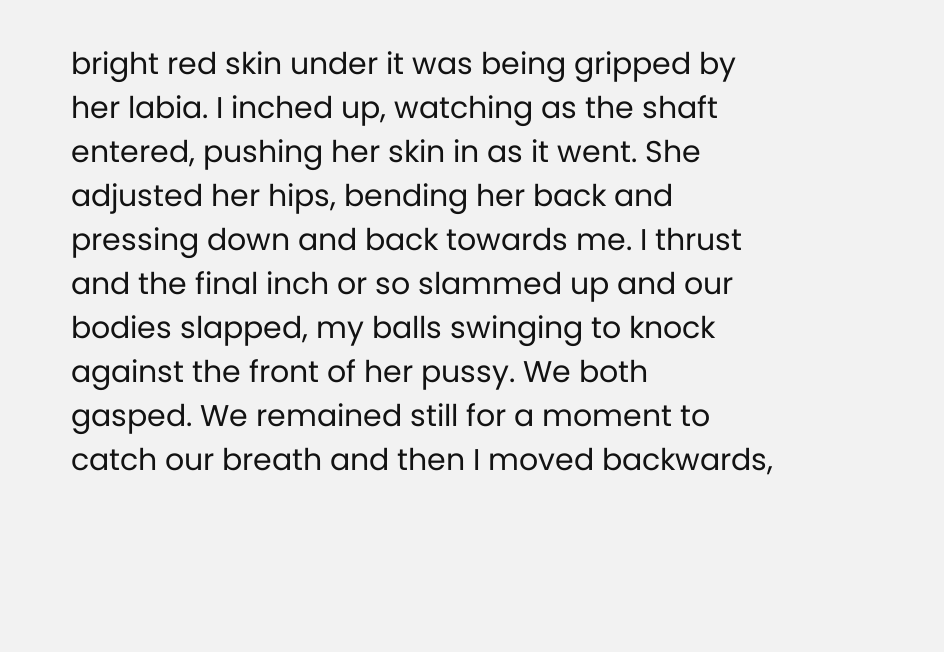bright red skin under it was being gripped by her labia. I inched up, watching as the shaft entered, pushing her skin in as it went. She adjusted her hips, bending her back and pressing down and back towards me. I thrust and the final inch or so slammed up and our bodies slapped, my balls swinging to knock against the front of her pussy. We both gasped. We remained still for a moment to catch our breath and then I moved backwards,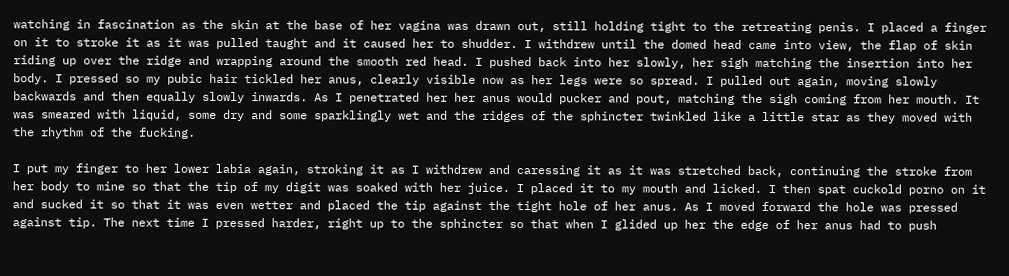watching in fascination as the skin at the base of her vagina was drawn out, still holding tight to the retreating penis. I placed a finger on it to stroke it as it was pulled taught and it caused her to shudder. I withdrew until the domed head came into view, the flap of skin riding up over the ridge and wrapping around the smooth red head. I pushed back into her slowly, her sigh matching the insertion into her body. I pressed so my pubic hair tickled her anus, clearly visible now as her legs were so spread. I pulled out again, moving slowly backwards and then equally slowly inwards. As I penetrated her her anus would pucker and pout, matching the sigh coming from her mouth. It was smeared with liquid, some dry and some sparklingly wet and the ridges of the sphincter twinkled like a little star as they moved with the rhythm of the fucking.

I put my finger to her lower labia again, stroking it as I withdrew and caressing it as it was stretched back, continuing the stroke from her body to mine so that the tip of my digit was soaked with her juice. I placed it to my mouth and licked. I then spat cuckold porno on it and sucked it so that it was even wetter and placed the tip against the tight hole of her anus. As I moved forward the hole was pressed against tip. The next time I pressed harder, right up to the sphincter so that when I glided up her the edge of her anus had to push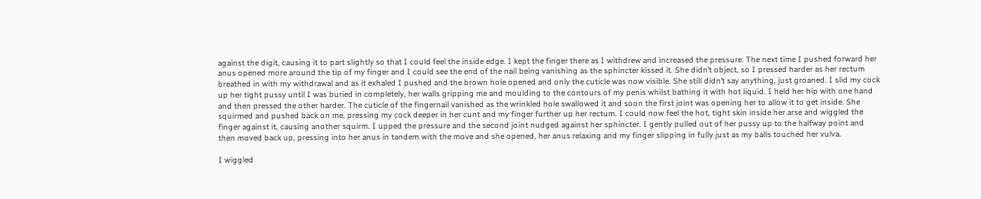against the digit, causing it to part slightly so that I could feel the inside edge. I kept the finger there as I withdrew and increased the pressure. The next time I pushed forward her anus opened more around the tip of my finger and I could see the end of the nail being vanishing as the sphincter kissed it. She didn’t object, so I pressed harder as her rectum breathed in with my withdrawal and as it exhaled I pushed and the brown hole opened and only the cuticle was now visible. She still didn’t say anything, just groaned. I slid my cock up her tight pussy until I was buried in completely, her walls gripping me and moulding to the contours of my penis whilst bathing it with hot liquid. I held her hip with one hand and then pressed the other harder. The cuticle of the fingernail vanished as the wrinkled hole swallowed it and soon the first joint was opening her to allow it to get inside. She squirmed and pushed back on me, pressing my cock deeper in her cunt and my finger further up her rectum. I could now feel the hot, tight skin inside her arse and wiggled the finger against it, causing another squirm. I upped the pressure and the second joint nudged against her sphincter. I gently pulled out of her pussy up to the halfway point and then moved back up, pressing into her anus in tandem with the move and she opened, her anus relaxing and my finger slipping in fully just as my balls touched her vulva.

I wiggled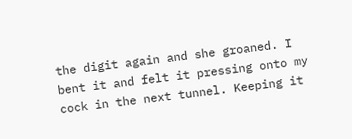the digit again and she groaned. I bent it and felt it pressing onto my cock in the next tunnel. Keeping it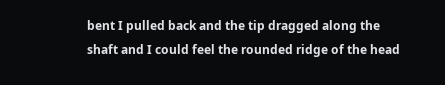bent I pulled back and the tip dragged along the shaft and I could feel the rounded ridge of the head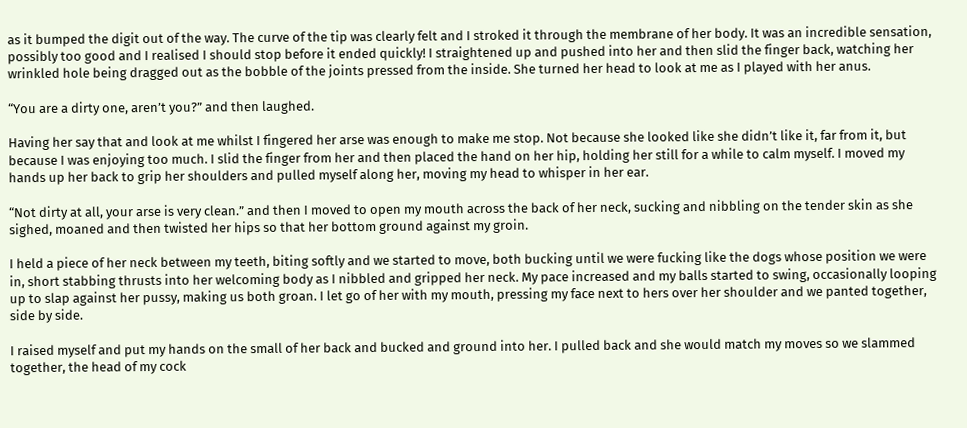as it bumped the digit out of the way. The curve of the tip was clearly felt and I stroked it through the membrane of her body. It was an incredible sensation, possibly too good and I realised I should stop before it ended quickly! I straightened up and pushed into her and then slid the finger back, watching her wrinkled hole being dragged out as the bobble of the joints pressed from the inside. She turned her head to look at me as I played with her anus.

“You are a dirty one, aren’t you?” and then laughed.

Having her say that and look at me whilst I fingered her arse was enough to make me stop. Not because she looked like she didn’t like it, far from it, but because I was enjoying too much. I slid the finger from her and then placed the hand on her hip, holding her still for a while to calm myself. I moved my hands up her back to grip her shoulders and pulled myself along her, moving my head to whisper in her ear.

“Not dirty at all, your arse is very clean.” and then I moved to open my mouth across the back of her neck, sucking and nibbling on the tender skin as she sighed, moaned and then twisted her hips so that her bottom ground against my groin.

I held a piece of her neck between my teeth, biting softly and we started to move, both bucking until we were fucking like the dogs whose position we were in, short stabbing thrusts into her welcoming body as I nibbled and gripped her neck. My pace increased and my balls started to swing, occasionally looping up to slap against her pussy, making us both groan. I let go of her with my mouth, pressing my face next to hers over her shoulder and we panted together, side by side.

I raised myself and put my hands on the small of her back and bucked and ground into her. I pulled back and she would match my moves so we slammed together, the head of my cock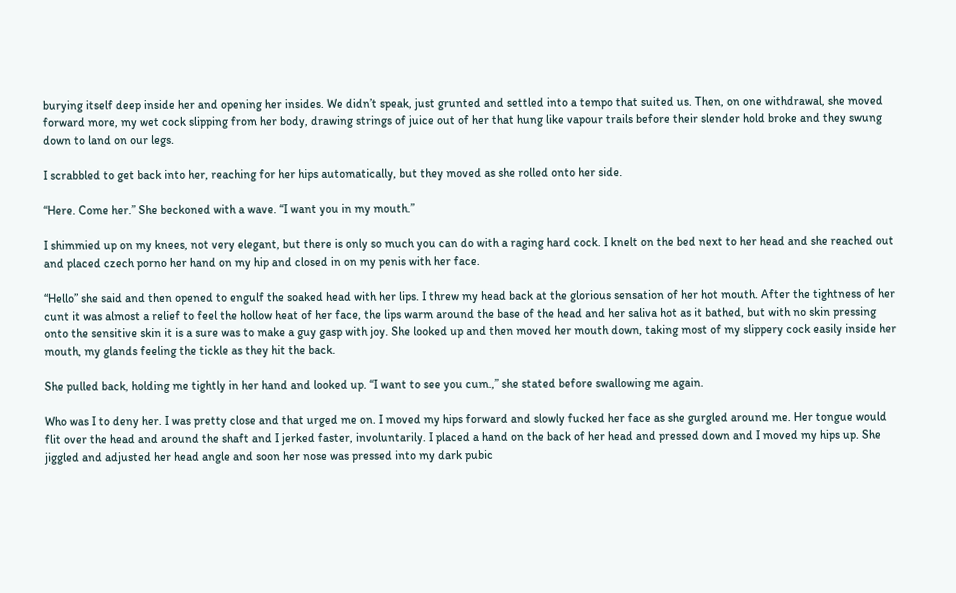burying itself deep inside her and opening her insides. We didn’t speak, just grunted and settled into a tempo that suited us. Then, on one withdrawal, she moved forward more, my wet cock slipping from her body, drawing strings of juice out of her that hung like vapour trails before their slender hold broke and they swung down to land on our legs.

I scrabbled to get back into her, reaching for her hips automatically, but they moved as she rolled onto her side.

“Here. Come her.” She beckoned with a wave. “I want you in my mouth.”

I shimmied up on my knees, not very elegant, but there is only so much you can do with a raging hard cock. I knelt on the bed next to her head and she reached out and placed czech porno her hand on my hip and closed in on my penis with her face.

“Hello” she said and then opened to engulf the soaked head with her lips. I threw my head back at the glorious sensation of her hot mouth. After the tightness of her cunt it was almost a relief to feel the hollow heat of her face, the lips warm around the base of the head and her saliva hot as it bathed, but with no skin pressing onto the sensitive skin it is a sure was to make a guy gasp with joy. She looked up and then moved her mouth down, taking most of my slippery cock easily inside her mouth, my glands feeling the tickle as they hit the back.

She pulled back, holding me tightly in her hand and looked up. “I want to see you cum.,” she stated before swallowing me again.

Who was I to deny her. I was pretty close and that urged me on. I moved my hips forward and slowly fucked her face as she gurgled around me. Her tongue would flit over the head and around the shaft and I jerked faster, involuntarily. I placed a hand on the back of her head and pressed down and I moved my hips up. She jiggled and adjusted her head angle and soon her nose was pressed into my dark pubic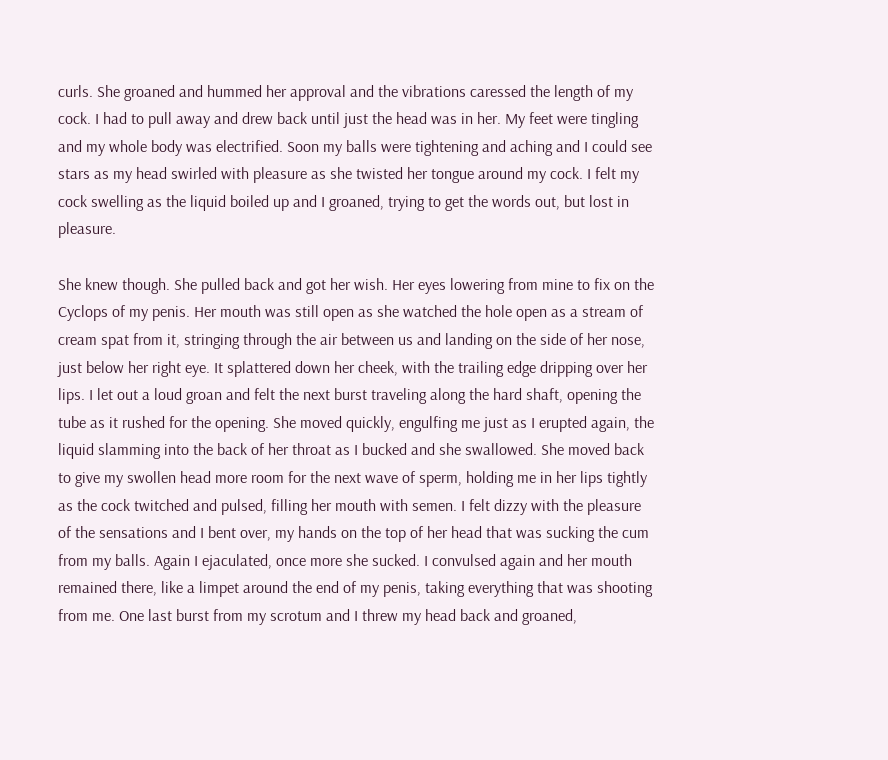curls. She groaned and hummed her approval and the vibrations caressed the length of my cock. I had to pull away and drew back until just the head was in her. My feet were tingling and my whole body was electrified. Soon my balls were tightening and aching and I could see stars as my head swirled with pleasure as she twisted her tongue around my cock. I felt my cock swelling as the liquid boiled up and I groaned, trying to get the words out, but lost in pleasure.

She knew though. She pulled back and got her wish. Her eyes lowering from mine to fix on the Cyclops of my penis. Her mouth was still open as she watched the hole open as a stream of cream spat from it, stringing through the air between us and landing on the side of her nose, just below her right eye. It splattered down her cheek, with the trailing edge dripping over her lips. I let out a loud groan and felt the next burst traveling along the hard shaft, opening the tube as it rushed for the opening. She moved quickly, engulfing me just as I erupted again, the liquid slamming into the back of her throat as I bucked and she swallowed. She moved back to give my swollen head more room for the next wave of sperm, holding me in her lips tightly as the cock twitched and pulsed, filling her mouth with semen. I felt dizzy with the pleasure of the sensations and I bent over, my hands on the top of her head that was sucking the cum from my balls. Again I ejaculated, once more she sucked. I convulsed again and her mouth remained there, like a limpet around the end of my penis, taking everything that was shooting from me. One last burst from my scrotum and I threw my head back and groaned,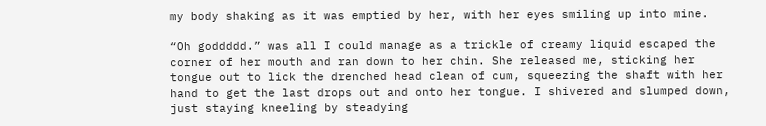my body shaking as it was emptied by her, with her eyes smiling up into mine.

“Oh goddddd.” was all I could manage as a trickle of creamy liquid escaped the corner of her mouth and ran down to her chin. She released me, sticking her tongue out to lick the drenched head clean of cum, squeezing the shaft with her hand to get the last drops out and onto her tongue. I shivered and slumped down, just staying kneeling by steadying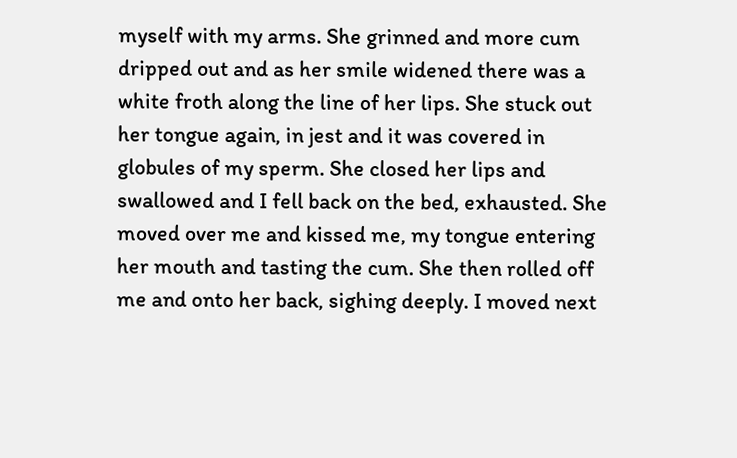myself with my arms. She grinned and more cum dripped out and as her smile widened there was a white froth along the line of her lips. She stuck out her tongue again, in jest and it was covered in globules of my sperm. She closed her lips and swallowed and I fell back on the bed, exhausted. She moved over me and kissed me, my tongue entering her mouth and tasting the cum. She then rolled off me and onto her back, sighing deeply. I moved next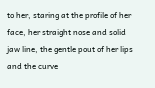to her, staring at the profile of her face, her straight nose and solid jaw line, the gentle pout of her lips and the curve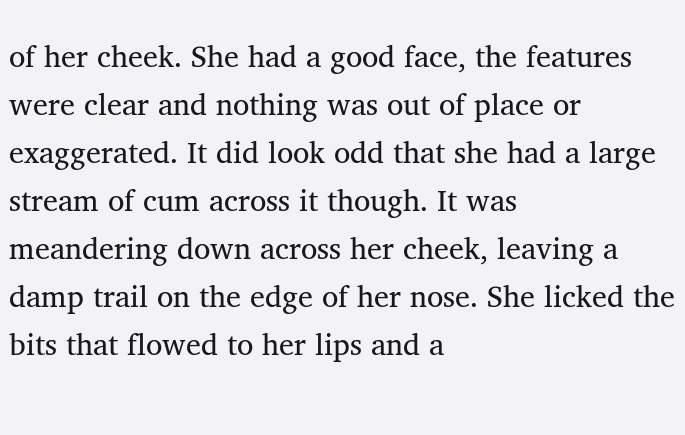of her cheek. She had a good face, the features were clear and nothing was out of place or exaggerated. It did look odd that she had a large stream of cum across it though. It was meandering down across her cheek, leaving a damp trail on the edge of her nose. She licked the bits that flowed to her lips and a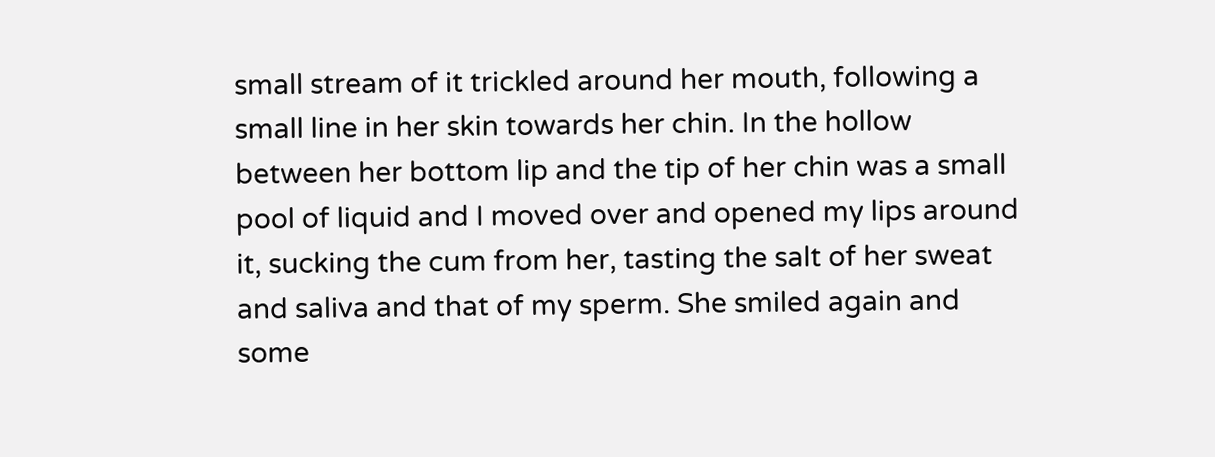small stream of it trickled around her mouth, following a small line in her skin towards her chin. In the hollow between her bottom lip and the tip of her chin was a small pool of liquid and I moved over and opened my lips around it, sucking the cum from her, tasting the salt of her sweat and saliva and that of my sperm. She smiled again and some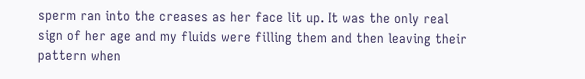sperm ran into the creases as her face lit up. It was the only real sign of her age and my fluids were filling them and then leaving their pattern when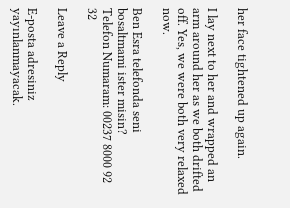her face tightened up again.

I lay next to her and wrapped an arm around her as we both drifted off. Yes, we were both very relaxed now.

Ben Esra telefonda seni bosaltmami ister misin?
Telefon Numaram: 00237 8000 92 32

Leave a Reply

E-posta adresiniz yayınlanmayacak.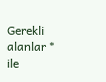Gerekli alanlar * ile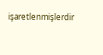işaretlenmişlerdir